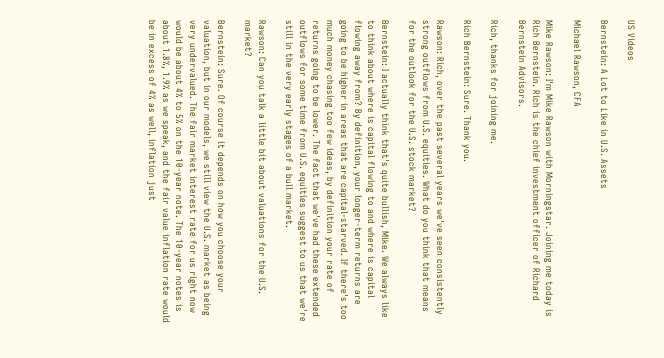US Videos

Bernstein: A Lot to Like in U.S. Assets

Michael Rawson, CFA

Mike Rawson: I'm Mike Rawson with Morningstar. Joining me today is Rich Bernstein. Rich is the chief investment officer of Richard Bernstein Advisors.

Rich, thanks for joining me.

Rich Bernstein: Sure. Thank you.

Rawson: Rich, over the past several years we've seen consistently strong outflows from U.S. equities. What do you think that means for the outlook for the U.S. stock market?

Bernstein: I actually think that's quite bullish, Mike. We always like to think about where is capital flowing to and where is capital flowing away from? By definition, your longer-term returns are going to be higher in areas that are capital-starved. If there's too much money chasing too few ideas, by definition your rate of returns going to be lower. The fact that we've had these extended outflows for some time from U.S. equities suggest to us that we're still in the very early stages of a bull market.

Rawson: Can you talk a little bit about valuations for the U.S. market?

Bernstein: Sure. Of course it depends on how you choose your valuation, but in our models, we still view the U.S. market as being very undervalued. The fair market interest rate for us right now would be about 4% to 5% on the 10-year note. The 10-year notes is about 1.8%, 1.9% as we speak, and the fair value inflation rate would be in excess of 4% as well, inflation just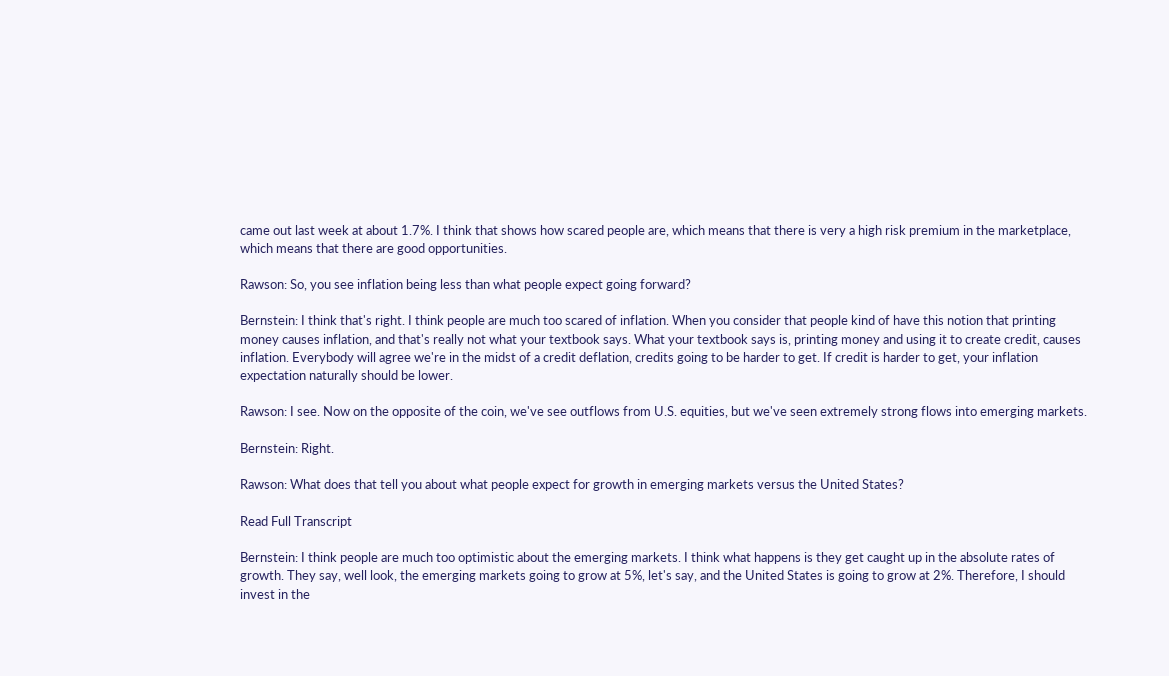came out last week at about 1.7%. I think that shows how scared people are, which means that there is very a high risk premium in the marketplace, which means that there are good opportunities.

Rawson: So, you see inflation being less than what people expect going forward?

Bernstein: I think that's right. I think people are much too scared of inflation. When you consider that people kind of have this notion that printing money causes inflation, and that's really not what your textbook says. What your textbook says is, printing money and using it to create credit, causes inflation. Everybody will agree we're in the midst of a credit deflation, credits going to be harder to get. If credit is harder to get, your inflation expectation naturally should be lower.

Rawson: I see. Now on the opposite of the coin, we've see outflows from U.S. equities, but we've seen extremely strong flows into emerging markets.

Bernstein: Right.

Rawson: What does that tell you about what people expect for growth in emerging markets versus the United States?

Read Full Transcript

Bernstein: I think people are much too optimistic about the emerging markets. I think what happens is they get caught up in the absolute rates of growth. They say, well look, the emerging markets going to grow at 5%, let's say, and the United States is going to grow at 2%. Therefore, I should invest in the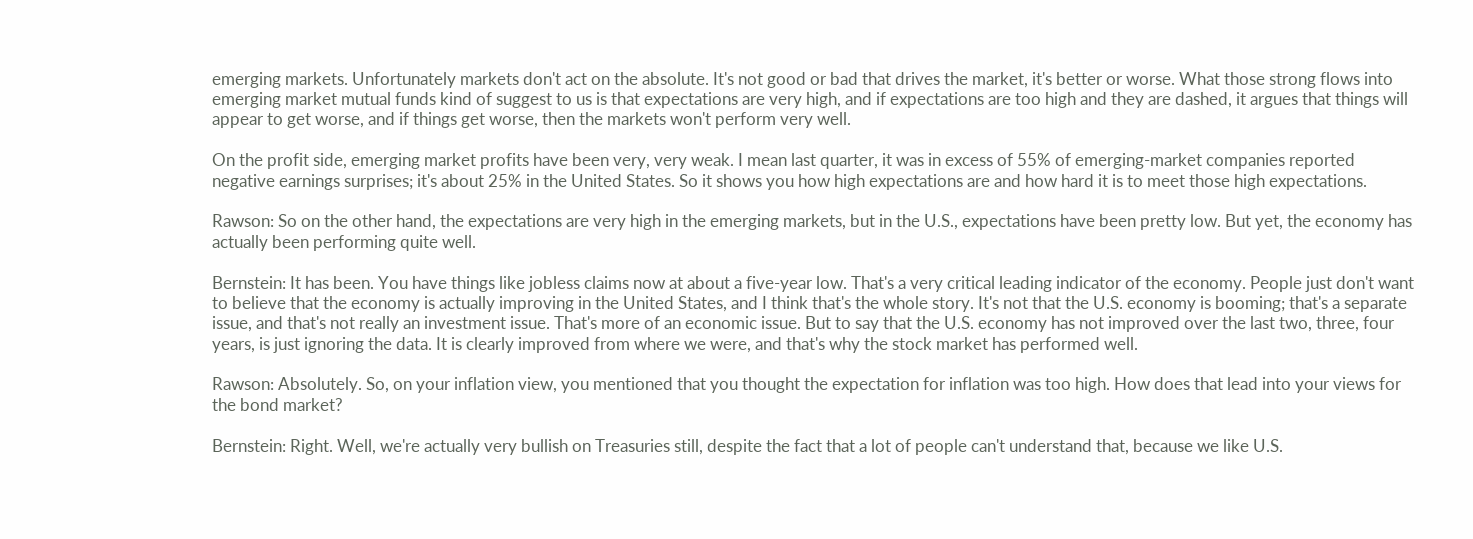emerging markets. Unfortunately markets don't act on the absolute. It's not good or bad that drives the market, it's better or worse. What those strong flows into emerging market mutual funds kind of suggest to us is that expectations are very high, and if expectations are too high and they are dashed, it argues that things will appear to get worse, and if things get worse, then the markets won't perform very well.

On the profit side, emerging market profits have been very, very weak. I mean last quarter, it was in excess of 55% of emerging-market companies reported negative earnings surprises; it's about 25% in the United States. So it shows you how high expectations are and how hard it is to meet those high expectations.

Rawson: So on the other hand, the expectations are very high in the emerging markets, but in the U.S., expectations have been pretty low. But yet, the economy has actually been performing quite well.

Bernstein: It has been. You have things like jobless claims now at about a five-year low. That's a very critical leading indicator of the economy. People just don't want to believe that the economy is actually improving in the United States, and I think that's the whole story. It's not that the U.S. economy is booming; that's a separate issue, and that's not really an investment issue. That's more of an economic issue. But to say that the U.S. economy has not improved over the last two, three, four years, is just ignoring the data. It is clearly improved from where we were, and that's why the stock market has performed well.

Rawson: Absolutely. So, on your inflation view, you mentioned that you thought the expectation for inflation was too high. How does that lead into your views for the bond market?

Bernstein: Right. Well, we're actually very bullish on Treasuries still, despite the fact that a lot of people can't understand that, because we like U.S.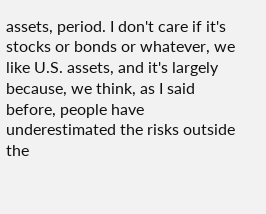assets, period. I don't care if it's stocks or bonds or whatever, we like U.S. assets, and it's largely because, we think, as I said before, people have underestimated the risks outside the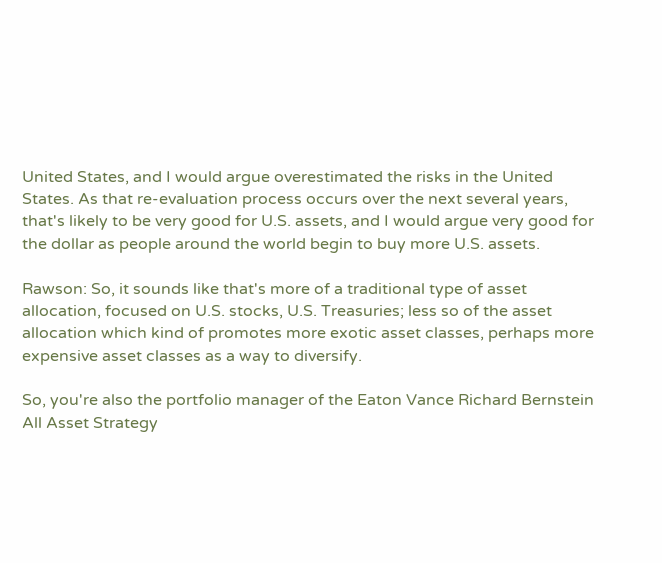United States, and I would argue overestimated the risks in the United States. As that re-evaluation process occurs over the next several years, that's likely to be very good for U.S. assets, and I would argue very good for the dollar as people around the world begin to buy more U.S. assets.

Rawson: So, it sounds like that's more of a traditional type of asset allocation, focused on U.S. stocks, U.S. Treasuries; less so of the asset allocation which kind of promotes more exotic asset classes, perhaps more expensive asset classes as a way to diversify.

So, you're also the portfolio manager of the Eaton Vance Richard Bernstein All Asset Strategy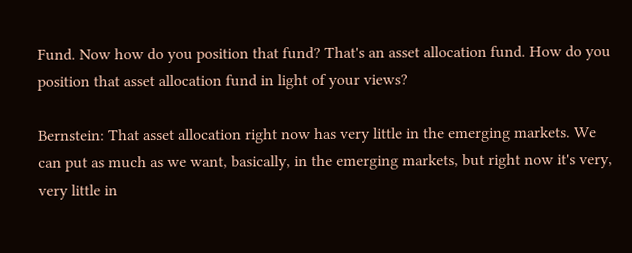Fund. Now how do you position that fund? That's an asset allocation fund. How do you position that asset allocation fund in light of your views?

Bernstein: That asset allocation right now has very little in the emerging markets. We can put as much as we want, basically, in the emerging markets, but right now it's very, very little in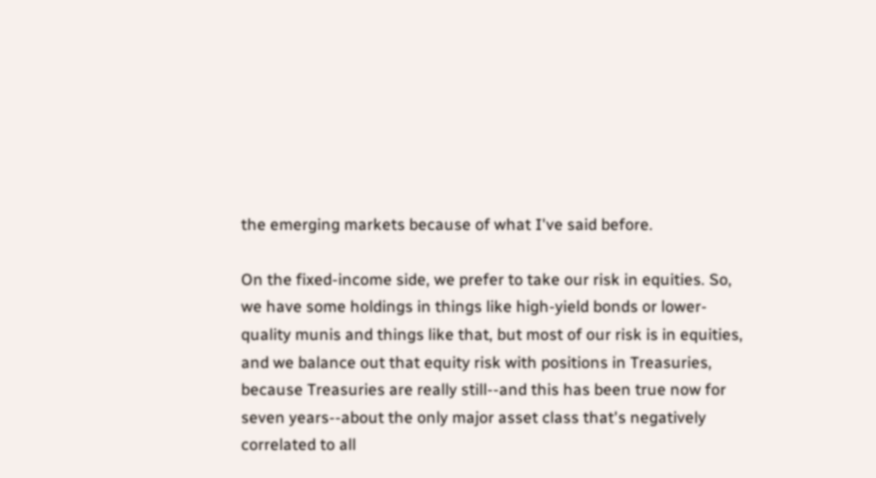the emerging markets because of what I've said before.

On the fixed-income side, we prefer to take our risk in equities. So, we have some holdings in things like high-yield bonds or lower-quality munis and things like that, but most of our risk is in equities, and we balance out that equity risk with positions in Treasuries, because Treasuries are really still--and this has been true now for seven years--about the only major asset class that's negatively correlated to all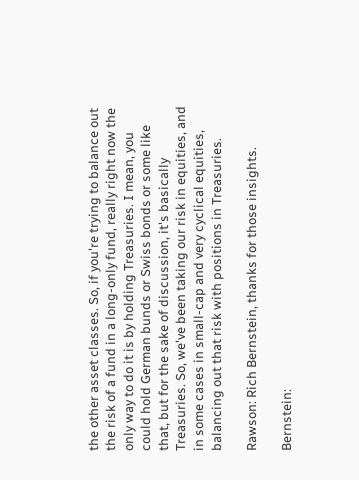the other asset classes. So, if you're trying to balance out the risk of a fund in a long-only fund, really right now the only way to do it is by holding Treasuries. I mean, you could hold German bunds or Swiss bonds or some like that, but for the sake of discussion, it's basically Treasuries. So, we've been taking our risk in equities, and in some cases in small-cap and very cyclical equities, balancing out that risk with positions in Treasuries.

Rawson: Rich Bernstein, thanks for those insights.

Bernstein: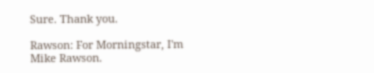Sure. Thank you.

Rawson: For Morningstar, I'm Mike Rawson.